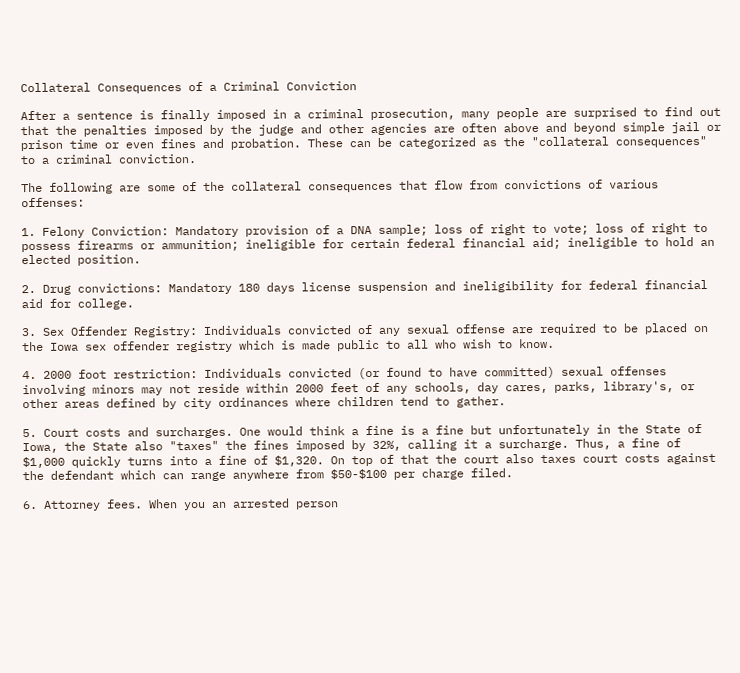Collateral Consequences of a Criminal Conviction

After a sentence is finally imposed in a criminal prosecution, many people are surprised to find out that the penalties imposed by the judge and other agencies are often above and beyond simple jail or prison time or even fines and probation. These can be categorized as the "collateral consequences" to a criminal conviction.

The following are some of the collateral consequences that flow from convictions of various offenses:

1. Felony Conviction: Mandatory provision of a DNA sample; loss of right to vote; loss of right to possess firearms or ammunition; ineligible for certain federal financial aid; ineligible to hold an elected position.

2. Drug convictions: Mandatory 180 days license suspension and ineligibility for federal financial aid for college.

3. Sex Offender Registry: Individuals convicted of any sexual offense are required to be placed on the Iowa sex offender registry which is made public to all who wish to know.

4. 2000 foot restriction: Individuals convicted (or found to have committed) sexual offenses involving minors may not reside within 2000 feet of any schools, day cares, parks, library's, or other areas defined by city ordinances where children tend to gather.

5. Court costs and surcharges. One would think a fine is a fine but unfortunately in the State of Iowa, the State also "taxes" the fines imposed by 32%, calling it a surcharge. Thus, a fine of $1,000 quickly turns into a fine of $1,320. On top of that the court also taxes court costs against the defendant which can range anywhere from $50-$100 per charge filed.

6. Attorney fees. When you an arrested person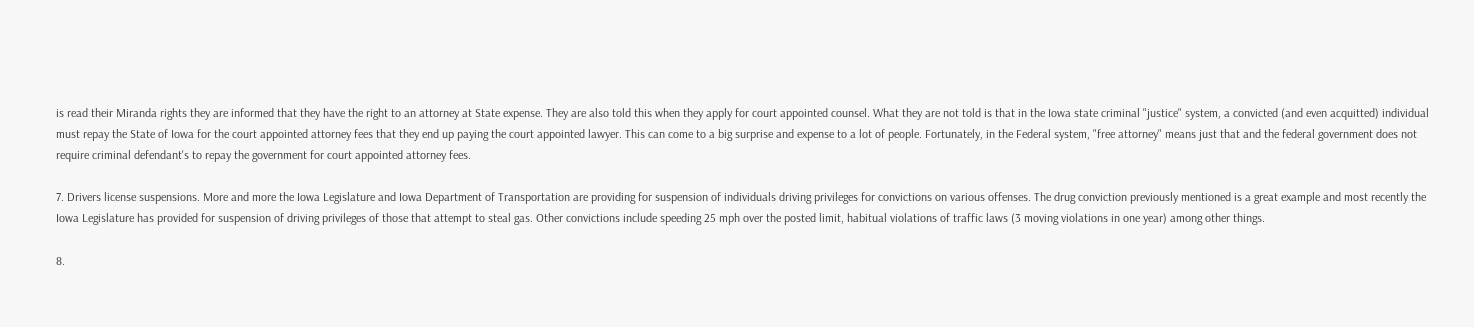is read their Miranda rights they are informed that they have the right to an attorney at State expense. They are also told this when they apply for court appointed counsel. What they are not told is that in the Iowa state criminal "justice" system, a convicted (and even acquitted) individual must repay the State of Iowa for the court appointed attorney fees that they end up paying the court appointed lawyer. This can come to a big surprise and expense to a lot of people. Fortunately, in the Federal system, "free attorney" means just that and the federal government does not require criminal defendant's to repay the government for court appointed attorney fees.

7. Drivers license suspensions. More and more the Iowa Legislature and Iowa Department of Transportation are providing for suspension of individuals driving privileges for convictions on various offenses. The drug conviction previously mentioned is a great example and most recently the Iowa Legislature has provided for suspension of driving privileges of those that attempt to steal gas. Other convictions include speeding 25 mph over the posted limit, habitual violations of traffic laws (3 moving violations in one year) among other things.

8.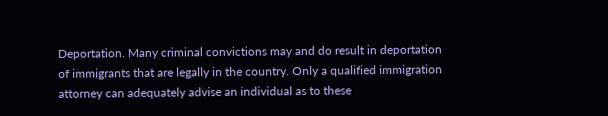Deportation. Many criminal convictions may and do result in deportation of immigrants that are legally in the country. Only a qualified immigration attorney can adequately advise an individual as to these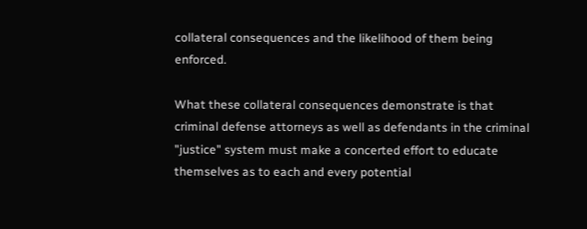collateral consequences and the likelihood of them being enforced.

What these collateral consequences demonstrate is that criminal defense attorneys as well as defendants in the criminal "justice" system must make a concerted effort to educate themselves as to each and every potential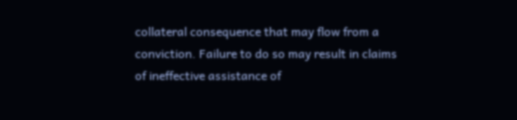collateral consequence that may flow from a conviction. Failure to do so may result in claims of ineffective assistance of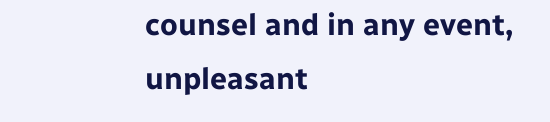counsel and in any event, unpleasant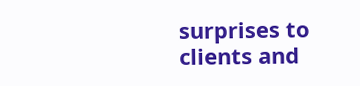surprises to clients and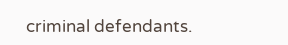criminal defendants.